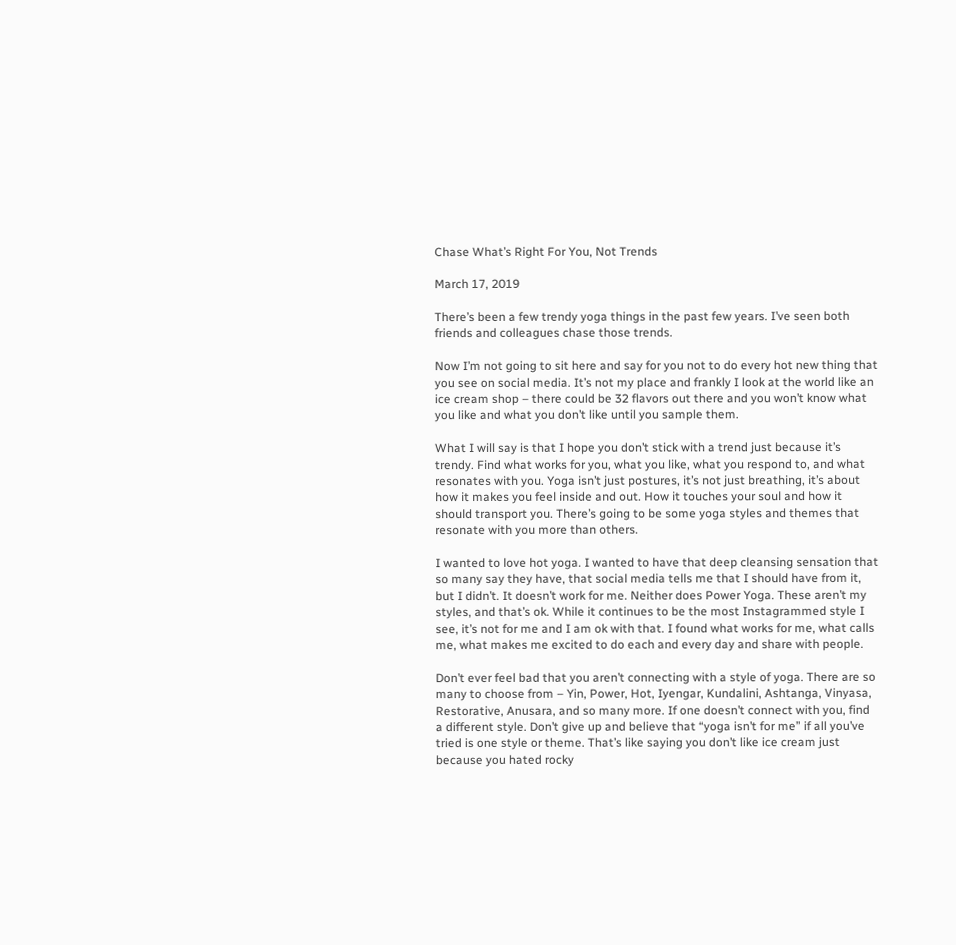Chase What’s Right For You, Not Trends

March 17, 2019

There’s been a few trendy yoga things in the past few years. I’ve seen both friends and colleagues chase those trends.

Now I’m not going to sit here and say for you not to do every hot new thing that you see on social media. It’s not my place and frankly I look at the world like an ice cream shop – there could be 32 flavors out there and you won’t know what you like and what you don’t like until you sample them.

What I will say is that I hope you don’t stick with a trend just because it’s trendy. Find what works for you, what you like, what you respond to, and what resonates with you. Yoga isn’t just postures, it’s not just breathing, it’s about how it makes you feel inside and out. How it touches your soul and how it should transport you. There’s going to be some yoga styles and themes that resonate with you more than others.

I wanted to love hot yoga. I wanted to have that deep cleansing sensation that so many say they have, that social media tells me that I should have from it, but I didn’t. It doesn’t work for me. Neither does Power Yoga. These aren’t my styles, and that’s ok. While it continues to be the most Instagrammed style I see, it’s not for me and I am ok with that. I found what works for me, what calls me, what makes me excited to do each and every day and share with people.

Don’t ever feel bad that you aren’t connecting with a style of yoga. There are so many to choose from – Yin, Power, Hot, Iyengar, Kundalini, Ashtanga, Vinyasa, Restorative, Anusara, and so many more. If one doesn’t connect with you, find a different style. Don’t give up and believe that “yoga isn’t for me” if all you’ve tried is one style or theme. That’s like saying you don’t like ice cream just because you hated rocky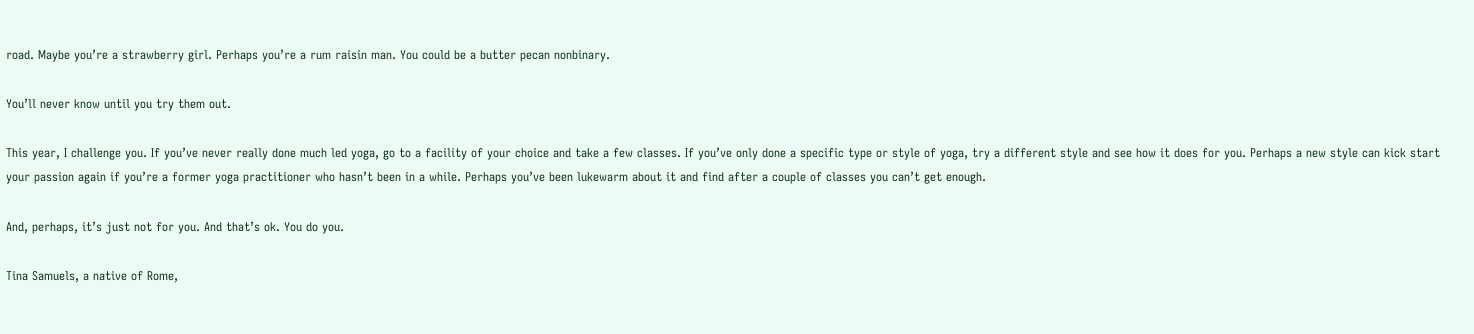road. Maybe you’re a strawberry girl. Perhaps you’re a rum raisin man. You could be a butter pecan nonbinary.

You’ll never know until you try them out.

This year, I challenge you. If you’ve never really done much led yoga, go to a facility of your choice and take a few classes. If you’ve only done a specific type or style of yoga, try a different style and see how it does for you. Perhaps a new style can kick start your passion again if you’re a former yoga practitioner who hasn’t been in a while. Perhaps you’ve been lukewarm about it and find after a couple of classes you can’t get enough.

And, perhaps, it’s just not for you. And that’s ok. You do you.

Tina Samuels, a native of Rome,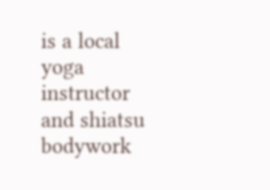is a local yoga instructor and shiatsu bodywork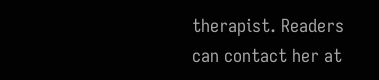therapist. Readers can contact her at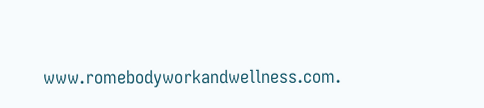www.romebodyworkandwellness.com.